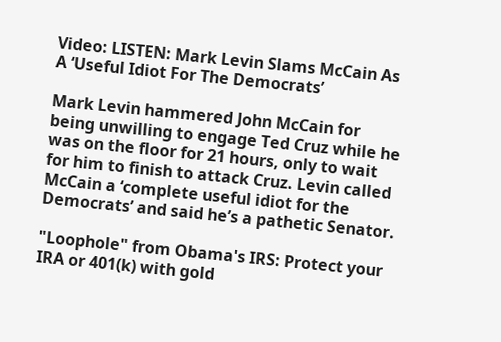Video: LISTEN: Mark Levin Slams McCain As A ‘Useful Idiot For The Democrats’

Mark Levin hammered John McCain for being unwilling to engage Ted Cruz while he was on the floor for 21 hours, only to wait for him to finish to attack Cruz. Levin called McCain a ‘complete useful idiot for the Democrats’ and said he’s a pathetic Senator.

"Loophole" from Obama's IRS: Protect your IRA or 401(k) with gold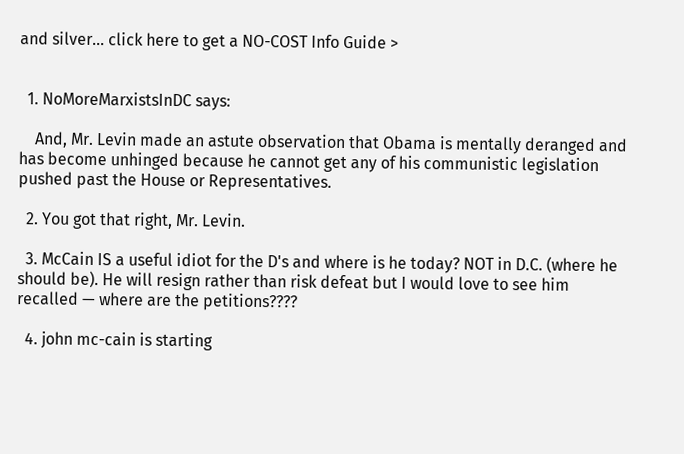and silver... click here to get a NO-COST Info Guide >


  1. NoMoreMarxistsInDC says:

    And, Mr. Levin made an astute observation that Obama is mentally deranged and has become unhinged because he cannot get any of his communistic legislation pushed past the House or Representatives.

  2. You got that right, Mr. Levin.

  3. McCain IS a useful idiot for the D's and where is he today? NOT in D.C. (where he should be). He will resign rather than risk defeat but I would love to see him recalled — where are the petitions????

  4. john mc-cain is starting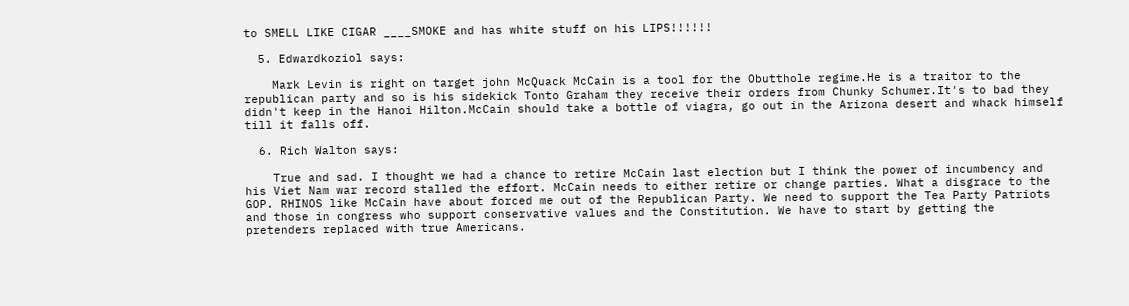to SMELL LIKE CIGAR ____SMOKE and has white stuff on his LIPS!!!!!!

  5. Edwardkoziol says:

    Mark Levin is right on target john McQuack McCain is a tool for the Obutthole regime.He is a traitor to the republican party and so is his sidekick Tonto Graham they receive their orders from Chunky Schumer.It's to bad they didn't keep in the Hanoi Hilton.McCain should take a bottle of viagra, go out in the Arizona desert and whack himself till it falls off.

  6. Rich Walton says:

    True and sad. I thought we had a chance to retire McCain last election but I think the power of incumbency and his Viet Nam war record stalled the effort. McCain needs to either retire or change parties. What a disgrace to the GOP. RHINOS like McCain have about forced me out of the Republican Party. We need to support the Tea Party Patriots and those in congress who support conservative values and the Constitution. We have to start by getting the pretenders replaced with true Americans.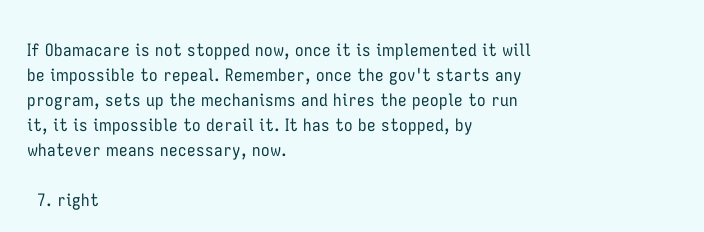If Obamacare is not stopped now, once it is implemented it will be impossible to repeal. Remember, once the gov't starts any program, sets up the mechanisms and hires the people to run it, it is impossible to derail it. It has to be stopped, by whatever means necessary, now.

  7. right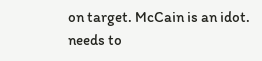on target. McCain is an idot. needs to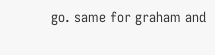go. same for graham and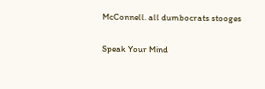McConnell. all dumbocrats stooges

Speak Your Mind